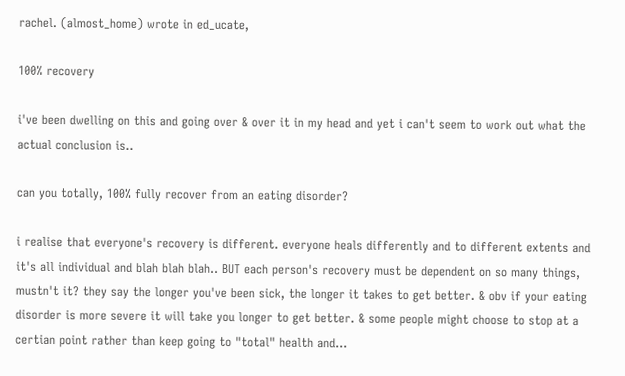rachel. (almost_home) wrote in ed_ucate,

100% recovery

i've been dwelling on this and going over & over it in my head and yet i can't seem to work out what the actual conclusion is..

can you totally, 100% fully recover from an eating disorder?

i realise that everyone's recovery is different. everyone heals differently and to different extents and it's all individual and blah blah blah.. BUT each person's recovery must be dependent on so many things, mustn't it? they say the longer you've been sick, the longer it takes to get better. & obv if your eating disorder is more severe it will take you longer to get better. & some people might choose to stop at a certian point rather than keep going to "total" health and...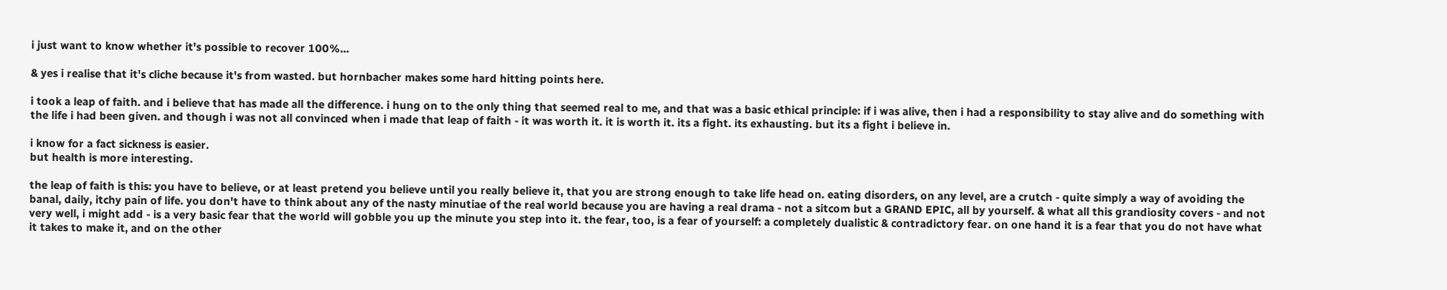i just want to know whether it's possible to recover 100%...

& yes i realise that it's cliche because it's from wasted. but hornbacher makes some hard hitting points here.

i took a leap of faith. and i believe that has made all the difference. i hung on to the only thing that seemed real to me, and that was a basic ethical principle: if i was alive, then i had a responsibility to stay alive and do something with the life i had been given. and though i was not all convinced when i made that leap of faith - it was worth it. it is worth it. its a fight. its exhausting. but its a fight i believe in.

i know for a fact sickness is easier.
but health is more interesting.

the leap of faith is this: you have to believe, or at least pretend you believe until you really believe it, that you are strong enough to take life head on. eating disorders, on any level, are a crutch - quite simply a way of avoiding the banal, daily, itchy pain of life. you don't have to think about any of the nasty minutiae of the real world because you are having a real drama - not a sitcom but a GRAND EPIC, all by yourself. & what all this grandiosity covers - and not very well, i might add - is a very basic fear that the world will gobble you up the minute you step into it. the fear, too, is a fear of yourself: a completely dualistic & contradictory fear. on one hand it is a fear that you do not have what it takes to make it, and on the other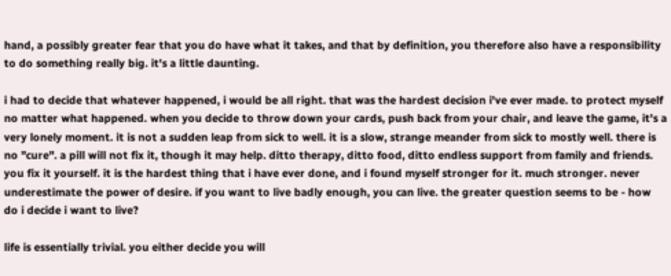hand, a possibly greater fear that you do have what it takes, and that by definition, you therefore also have a responsibility to do something really big. it's a little daunting.

i had to decide that whatever happened, i would be all right. that was the hardest decision i've ever made. to protect myself no matter what happened. when you decide to throw down your cards, push back from your chair, and leave the game, it's a very lonely moment. it is not a sudden leap from sick to well. it is a slow, strange meander from sick to mostly well. there is no "cure". a pill will not fix it, though it may help. ditto therapy, ditto food, ditto endless support from family and friends. you fix it yourself. it is the hardest thing that i have ever done, and i found myself stronger for it. much stronger. never underestimate the power of desire. if you want to live badly enough, you can live. the greater question seems to be - how do i decide i want to live?

life is essentially trivial. you either decide you will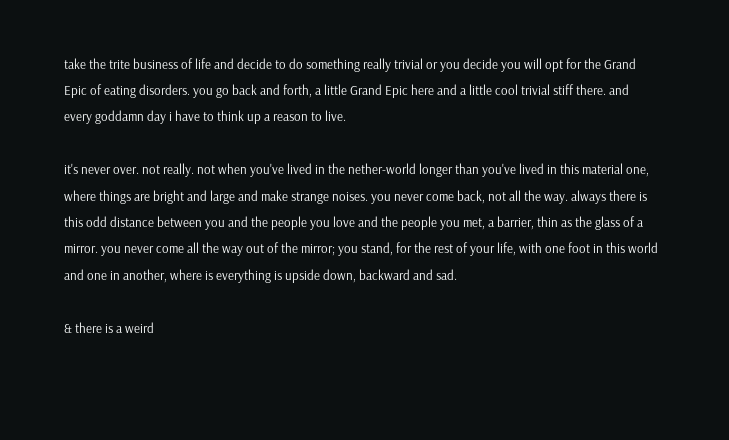take the trite business of life and decide to do something really trivial or you decide you will opt for the Grand Epic of eating disorders. you go back and forth, a little Grand Epic here and a little cool trivial stiff there. and every goddamn day i have to think up a reason to live.

it's never over. not really. not when you've lived in the nether-world longer than you've lived in this material one, where things are bright and large and make strange noises. you never come back, not all the way. always there is this odd distance between you and the people you love and the people you met, a barrier, thin as the glass of a mirror. you never come all the way out of the mirror; you stand, for the rest of your life, with one foot in this world and one in another, where is everything is upside down, backward and sad.

& there is a weird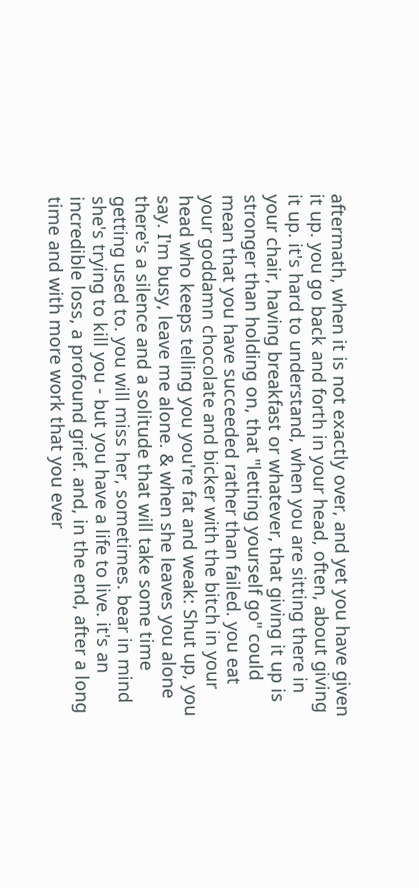aftermath, when it is not exactly over, and yet you have given it up. you go back and forth in your head, often, about giving it up. it's hard to understand, when you are sitting there in your chair, having breakfast or whatever, that giving it up is stronger than holding on, that "letting yourself go" could mean that you have succeeded rather than failed. you eat your goddamn chocolate and bicker with the bitch in your head who keeps telling you you're fat and weak: Shut up, you say. I'm busy, leave me alone. & when she leaves you alone there's a silence and a solitude that will take some time getting used to. you will miss her, sometimes. bear in mind she's trying to kill you - but you have a life to live. it's an incredible loss, a profound grief. and, in the end, after a long time and with more work that you ever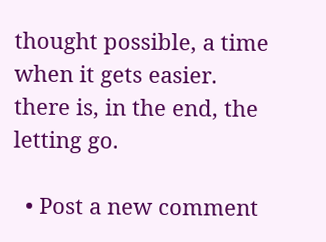thought possible, a time when it gets easier. there is, in the end, the letting go.

  • Post a new comment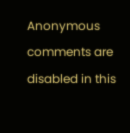Anonymous comments are disabled in this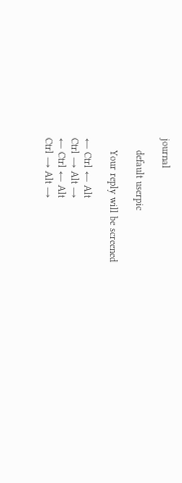journal

    default userpic

    Your reply will be screened

← Ctrl ← Alt
Ctrl → Alt →
← Ctrl ← Alt
Ctrl → Alt →